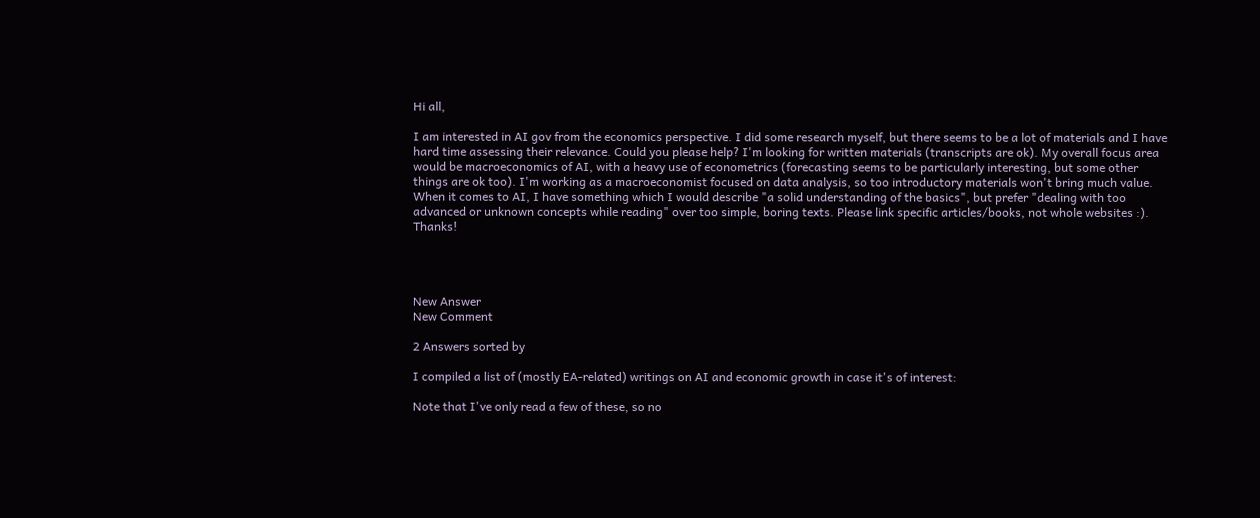Hi all,

I am interested in AI gov from the economics perspective. I did some research myself, but there seems to be a lot of materials and I have hard time assessing their relevance. Could you please help? I'm looking for written materials (transcripts are ok). My overall focus area would be macroeconomics of AI, with a heavy use of econometrics (forecasting seems to be particularly interesting, but some other things are ok too). I'm working as a macroeconomist focused on data analysis, so too introductory materials won't bring much value. When it comes to AI, I have something which I would describe "a solid understanding of the basics", but prefer "dealing with too advanced or unknown concepts while reading" over too simple, boring texts. Please link specific articles/books, not whole websites :). Thanks!




New Answer
New Comment

2 Answers sorted by

I compiled a list of (mostly EA-related) writings on AI and economic growth in case it's of interest:

Note that I've only read a few of these, so no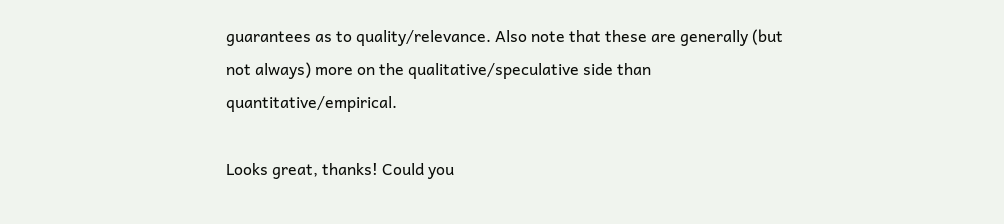guarantees as to quality/relevance. Also note that these are generally (but not always) more on the qualitative/speculative side than quantitative/empirical.

Looks great, thanks! Could you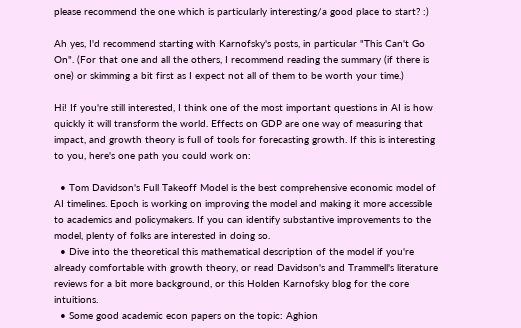please recommend the one which is particularly interesting/a good place to start? :)

Ah yes, I'd recommend starting with Karnofsky's posts, in particular "This Can't Go On". (For that one and all the others, I recommend reading the summary (if there is one) or skimming a bit first as I expect not all of them to be worth your time.)

Hi! If you're still interested, I think one of the most important questions in AI is how quickly it will transform the world. Effects on GDP are one way of measuring that impact, and growth theory is full of tools for forecasting growth. If this is interesting to you, here's one path you could work on:

  • Tom Davidson's Full Takeoff Model is the best comprehensive economic model of AI timelines. Epoch is working on improving the model and making it more accessible to academics and policymakers. If you can identify substantive improvements to the model, plenty of folks are interested in doing so.
  • Dive into the theoretical this mathematical description of the model if you're already comfortable with growth theory, or read Davidson's and Trammell's literature reviews for a bit more background, or this Holden Karnofsky blog for the core intuitions.
  • Some good academic econ papers on the topic: Aghion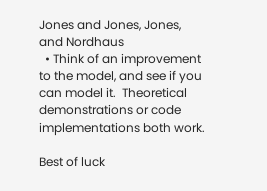Jones and Jones, Jones, and Nordhaus
  • Think of an improvement to the model, and see if you can model it.  Theoretical demonstrations or code implementations both work.

Best of luck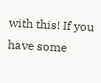with this! If you have some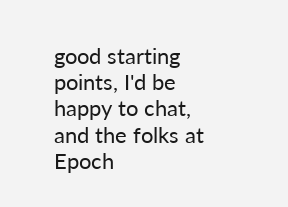good starting points, I'd be happy to chat, and the folks at Epoch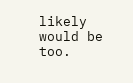likely would be too.